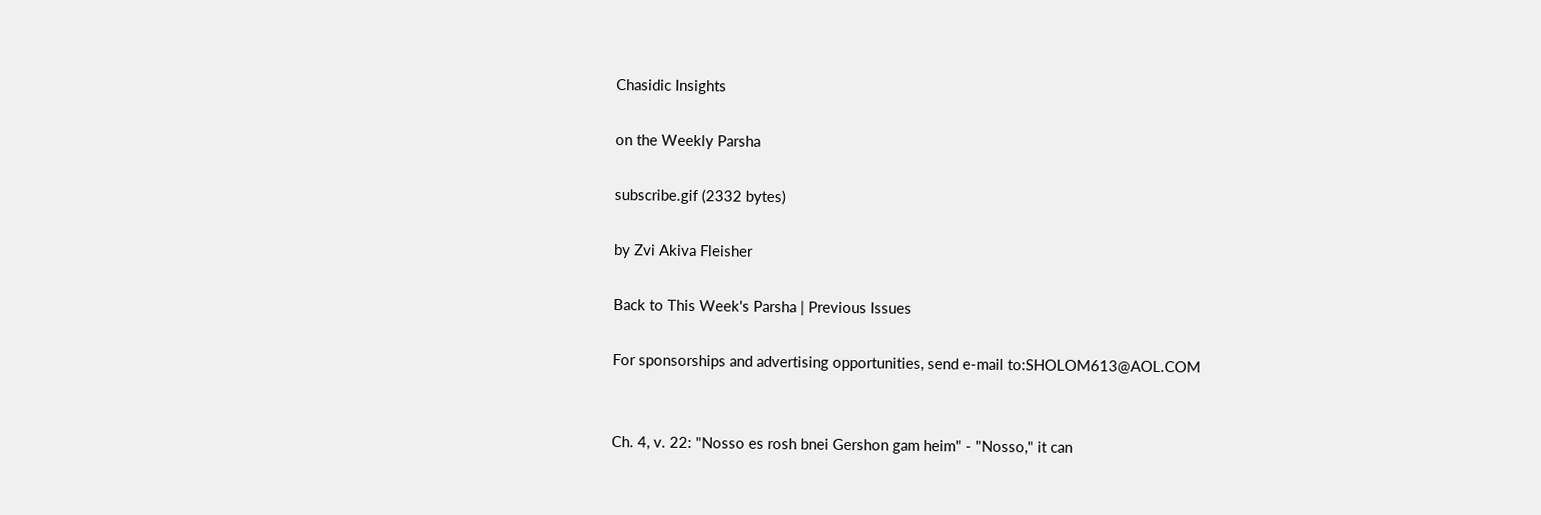Chasidic Insights

on the Weekly Parsha

subscribe.gif (2332 bytes)

by Zvi Akiva Fleisher

Back to This Week's Parsha | Previous Issues

For sponsorships and advertising opportunities, send e-mail to:SHOLOM613@AOL.COM


Ch. 4, v. 22: "Nosso es rosh bnei Gershon gam heim" - "Nosso," it can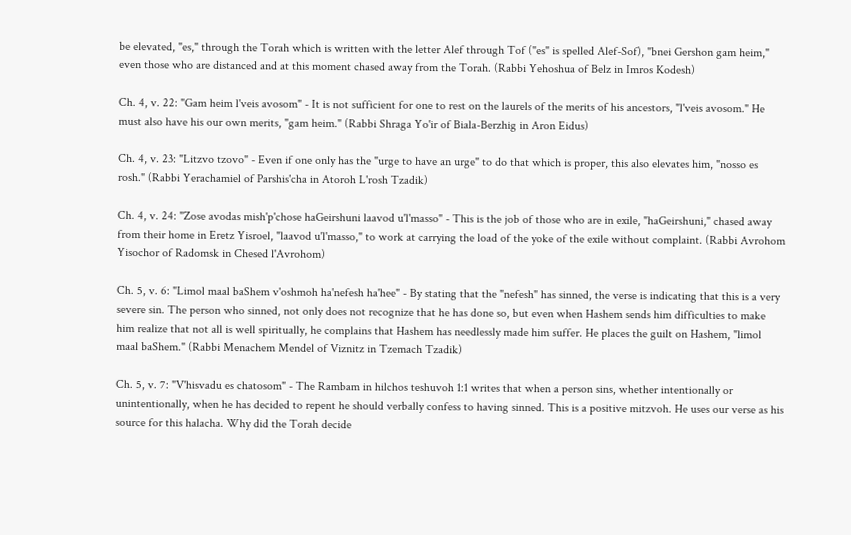be elevated, "es," through the Torah which is written with the letter Alef through Tof ("es" is spelled Alef-Sof), "bnei Gershon gam heim," even those who are distanced and at this moment chased away from the Torah. (Rabbi Yehoshua of Belz in Imros Kodesh)

Ch. 4, v. 22: "Gam heim l'veis avosom" - It is not sufficient for one to rest on the laurels of the merits of his ancestors, "l'veis avosom." He must also have his our own merits, "gam heim." (Rabbi Shraga Yo'ir of Biala-Berzhig in Aron Eidus)

Ch. 4, v. 23: "Litzvo tzovo" - Even if one only has the "urge to have an urge" to do that which is proper, this also elevates him, "nosso es rosh." (Rabbi Yerachamiel of Parshis'cha in Atoroh L'rosh Tzadik)

Ch. 4, v. 24: "Zose avodas mish'p'chose haGeirshuni laavod u'l'masso" - This is the job of those who are in exile, "haGeirshuni," chased away from their home in Eretz Yisroel, "laavod u'l'masso," to work at carrying the load of the yoke of the exile without complaint. (Rabbi Avrohom Yisochor of Radomsk in Chesed l'Avrohom)

Ch. 5, v. 6: "Limol maal baShem v'oshmoh ha'nefesh ha'hee" - By stating that the "nefesh" has sinned, the verse is indicating that this is a very severe sin. The person who sinned, not only does not recognize that he has done so, but even when Hashem sends him difficulties to make him realize that not all is well spiritually, he complains that Hashem has needlessly made him suffer. He places the guilt on Hashem, "limol maal baShem." (Rabbi Menachem Mendel of Viznitz in Tzemach Tzadik)

Ch. 5, v. 7: "V'hisvadu es chatosom" - The Rambam in hilchos teshuvoh 1:1 writes that when a person sins, whether intentionally or unintentionally, when he has decided to repent he should verbally confess to having sinned. This is a positive mitzvoh. He uses our verse as his source for this halacha. Why did the Torah decide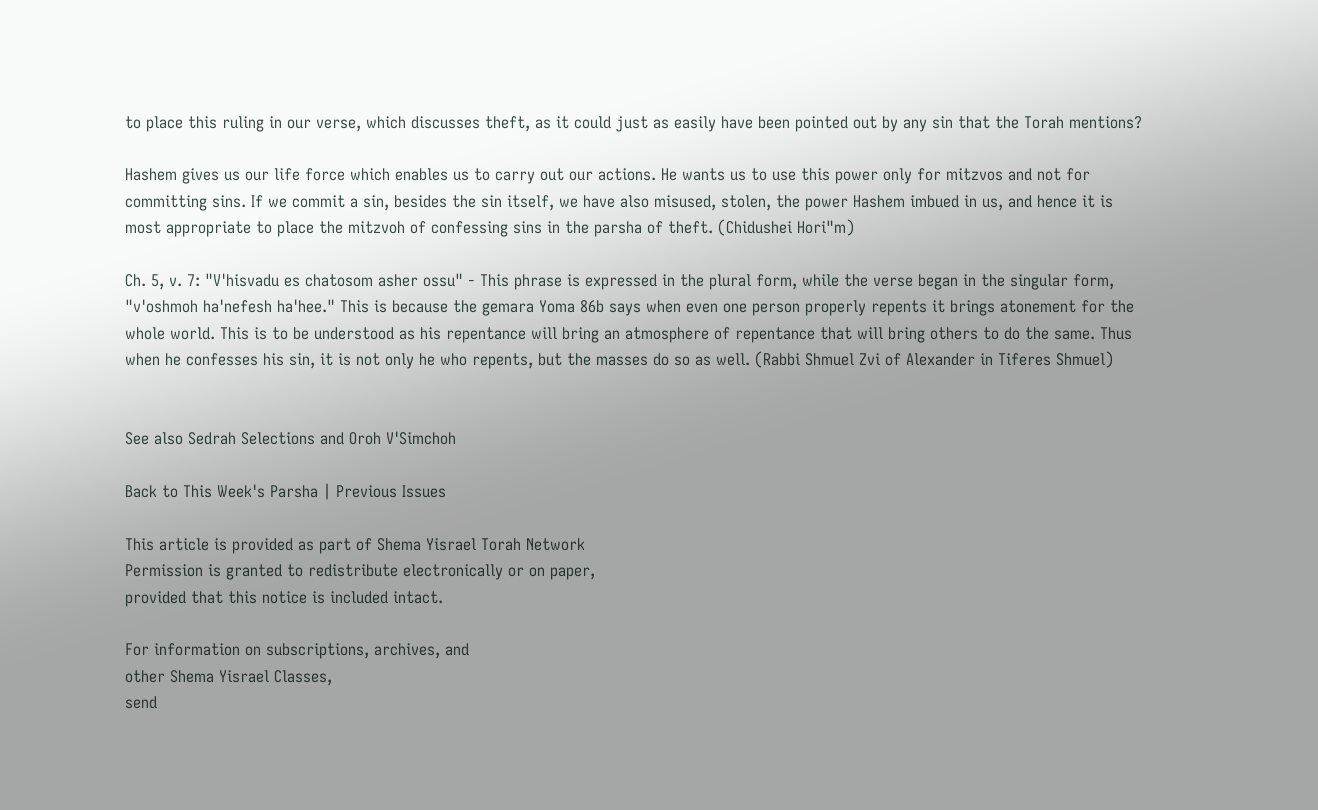to place this ruling in our verse, which discusses theft, as it could just as easily have been pointed out by any sin that the Torah mentions?

Hashem gives us our life force which enables us to carry out our actions. He wants us to use this power only for mitzvos and not for committing sins. If we commit a sin, besides the sin itself, we have also misused, stolen, the power Hashem imbued in us, and hence it is most appropriate to place the mitzvoh of confessing sins in the parsha of theft. (Chidushei Hori"m)

Ch. 5, v. 7: "V'hisvadu es chatosom asher ossu" - This phrase is expressed in the plural form, while the verse began in the singular form, "v'oshmoh ha'nefesh ha'hee." This is because the gemara Yoma 86b says when even one person properly repents it brings atonement for the whole world. This is to be understood as his repentance will bring an atmosphere of repentance that will bring others to do the same. Thus when he confesses his sin, it is not only he who repents, but the masses do so as well. (Rabbi Shmuel Zvi of Alexander in Tiferes Shmuel)


See also Sedrah Selections and Oroh V'Simchoh

Back to This Week's Parsha | Previous Issues

This article is provided as part of Shema Yisrael Torah Network
Permission is granted to redistribute electronically or on paper,
provided that this notice is included intact.

For information on subscriptions, archives, and
other Shema Yisrael Classes,
send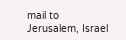mail to
Jerusalem, Israel